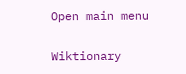Open main menu

Wiktionary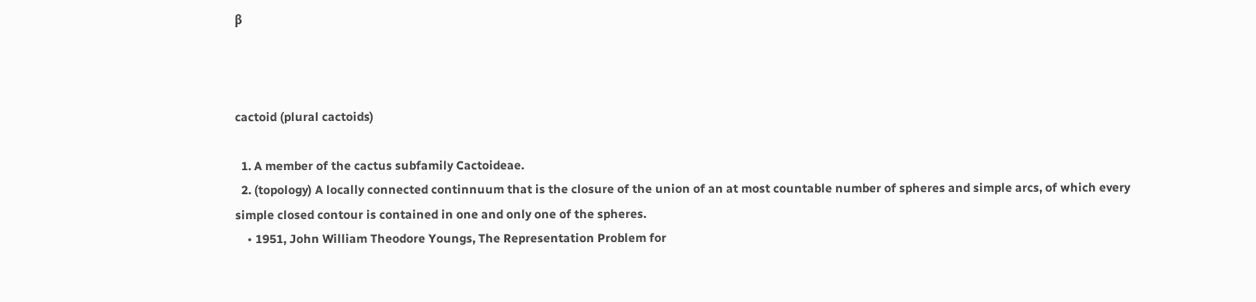β



cactoid (plural cactoids)

  1. A member of the cactus subfamily Cactoideae.
  2. (topology) A locally connected continnuum that is the closure of the union of an at most countable number of spheres and simple arcs, of which every simple closed contour is contained in one and only one of the spheres.
    • 1951, John William Theodore Youngs, The Representation Problem for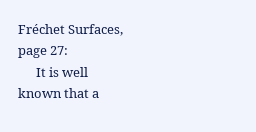Fréchet Surfaces, page 27:
      It is well known that a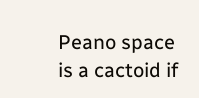Peano space is a cactoid if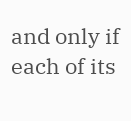and only if each of its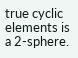true cyclic elements is a 2-sphere.